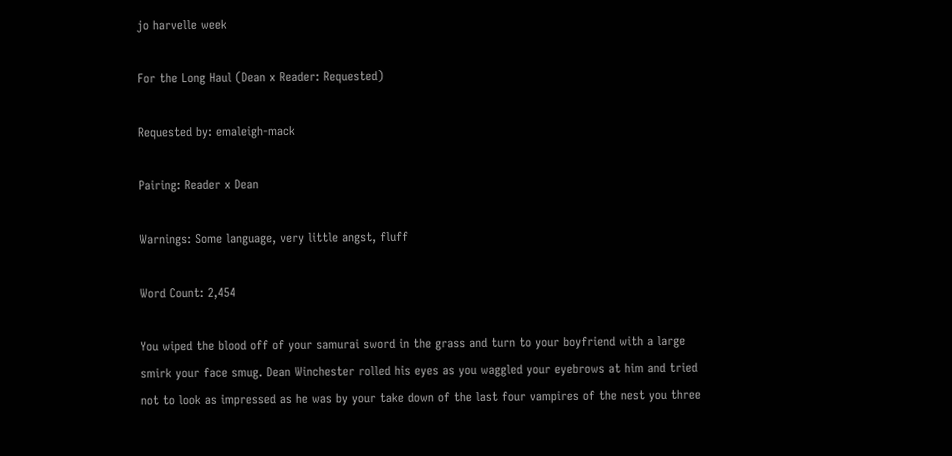jo harvelle week

For the Long Haul (Dean x Reader: Requested)

Requested by: emaleigh-mack

Pairing: Reader x Dean

Warnings: Some language, very little angst, fluff

Word Count: 2,454

You wiped the blood off of your samurai sword in the grass and turn to your boyfriend with a large smirk your face smug. Dean Winchester rolled his eyes as you waggled your eyebrows at him and tried not to look as impressed as he was by your take down of the last four vampires of the nest you three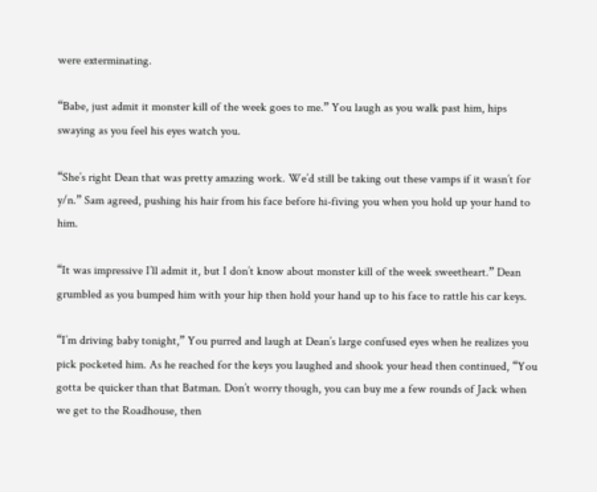were exterminating.

“Babe, just admit it monster kill of the week goes to me.” You laugh as you walk past him, hips swaying as you feel his eyes watch you.

“She’s right Dean that was pretty amazing work. We’d still be taking out these vamps if it wasn’t for y/n.” Sam agreed, pushing his hair from his face before hi-fiving you when you hold up your hand to him.

“It was impressive I’ll admit it, but I don’t know about monster kill of the week sweetheart.” Dean grumbled as you bumped him with your hip then hold your hand up to his face to rattle his car keys.

“I’m driving baby tonight,” You purred and laugh at Dean’s large confused eyes when he realizes you pick pocketed him. As he reached for the keys you laughed and shook your head then continued, “You gotta be quicker than that Batman. Don’t worry though, you can buy me a few rounds of Jack when we get to the Roadhouse, then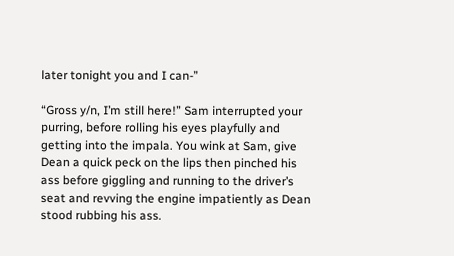later tonight you and I can-”

“Gross y/n, I’m still here!” Sam interrupted your purring, before rolling his eyes playfully and getting into the impala. You wink at Sam, give Dean a quick peck on the lips then pinched his ass before giggling and running to the driver’s seat and revving the engine impatiently as Dean stood rubbing his ass.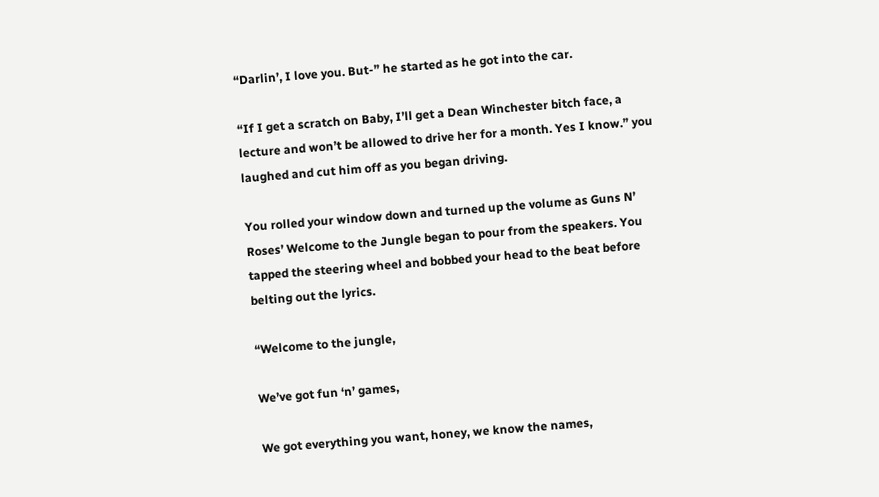“Darlin’, I love you. But-” he started as he got into the car.

“If I get a scratch on Baby, I’ll get a Dean Winchester bitch face, a lecture and won’t be allowed to drive her for a month. Yes I know.” you laughed and cut him off as you began driving.

You rolled your window down and turned up the volume as Guns N’ Roses’ Welcome to the Jungle began to pour from the speakers. You tapped the steering wheel and bobbed your head to the beat before belting out the lyrics.

“Welcome to the jungle,

We’ve got fun ‘n’ games,

We got everything you want, honey, we know the names,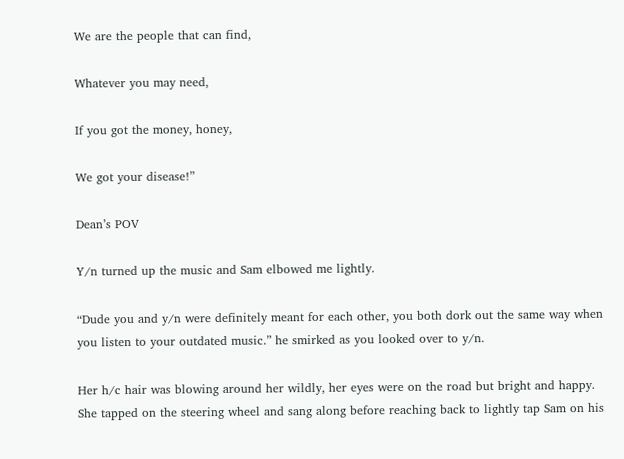We are the people that can find,

Whatever you may need,

If you got the money, honey,

We got your disease!”

Dean’s POV

Y/n turned up the music and Sam elbowed me lightly.

“Dude you and y/n were definitely meant for each other, you both dork out the same way when you listen to your outdated music.” he smirked as you looked over to y/n.

Her h/c hair was blowing around her wildly, her eyes were on the road but bright and happy. She tapped on the steering wheel and sang along before reaching back to lightly tap Sam on his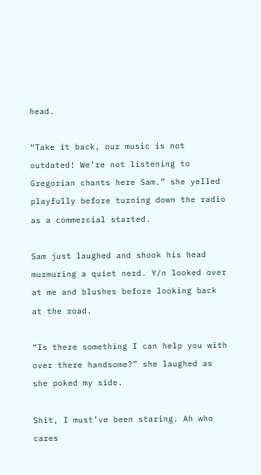head.

“Take it back, our music is not outdated! We’re not listening to Gregorian chants here Sam.” she yelled playfully before turning down the radio as a commercial started.

Sam just laughed and shook his head murmuring a quiet nerd. Y/n looked over at me and blushes before looking back at the road.

“Is there something I can help you with over there handsome?” she laughed as she poked my side.

Shit, I must’ve been staring. Ah who cares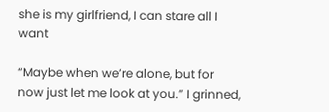she is my girlfriend, I can stare all I want

“Maybe when we’re alone, but for now just let me look at you.” I grinned,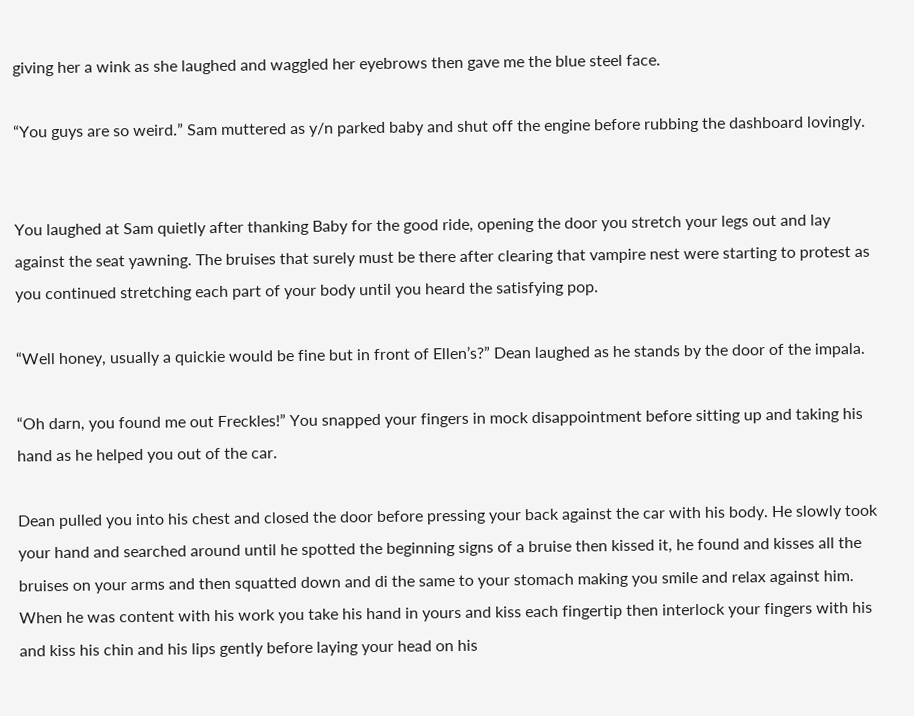giving her a wink as she laughed and waggled her eyebrows then gave me the blue steel face.

“You guys are so weird.” Sam muttered as y/n parked baby and shut off the engine before rubbing the dashboard lovingly.


You laughed at Sam quietly after thanking Baby for the good ride, opening the door you stretch your legs out and lay against the seat yawning. The bruises that surely must be there after clearing that vampire nest were starting to protest as you continued stretching each part of your body until you heard the satisfying pop.

“Well honey, usually a quickie would be fine but in front of Ellen’s?” Dean laughed as he stands by the door of the impala.

“Oh darn, you found me out Freckles!” You snapped your fingers in mock disappointment before sitting up and taking his hand as he helped you out of the car.

Dean pulled you into his chest and closed the door before pressing your back against the car with his body. He slowly took your hand and searched around until he spotted the beginning signs of a bruise then kissed it, he found and kisses all the bruises on your arms and then squatted down and di the same to your stomach making you smile and relax against him. When he was content with his work you take his hand in yours and kiss each fingertip then interlock your fingers with his and kiss his chin and his lips gently before laying your head on his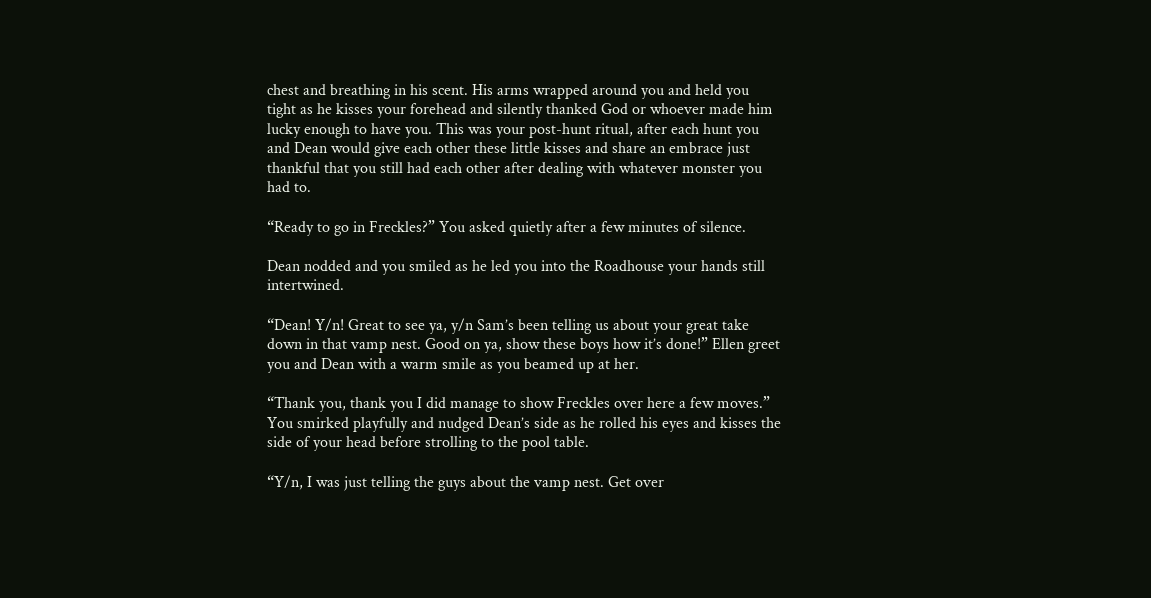chest and breathing in his scent. His arms wrapped around you and held you tight as he kisses your forehead and silently thanked God or whoever made him lucky enough to have you. This was your post-hunt ritual, after each hunt you and Dean would give each other these little kisses and share an embrace just thankful that you still had each other after dealing with whatever monster you had to.

“Ready to go in Freckles?” You asked quietly after a few minutes of silence.

Dean nodded and you smiled as he led you into the Roadhouse your hands still intertwined.

“Dean! Y/n! Great to see ya, y/n Sam’s been telling us about your great take down in that vamp nest. Good on ya, show these boys how it’s done!” Ellen greet you and Dean with a warm smile as you beamed up at her.

“Thank you, thank you I did manage to show Freckles over here a few moves.” You smirked playfully and nudged Dean’s side as he rolled his eyes and kisses the side of your head before strolling to the pool table.

“Y/n, I was just telling the guys about the vamp nest. Get over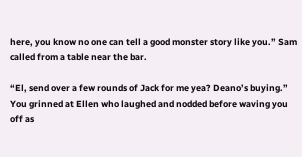here, you know no one can tell a good monster story like you.” Sam called from a table near the bar.

“El, send over a few rounds of Jack for me yea? Deano’s buying.” You grinned at Ellen who laughed and nodded before waving you off as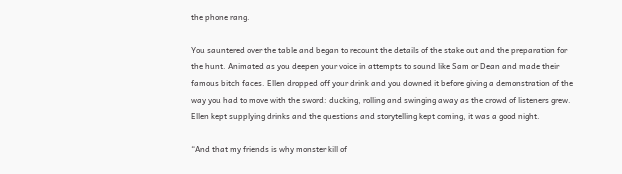the phone rang.

You sauntered over the table and began to recount the details of the stake out and the preparation for the hunt. Animated as you deepen your voice in attempts to sound like Sam or Dean and made their famous bitch faces. Ellen dropped off your drink and you downed it before giving a demonstration of the way you had to move with the sword: ducking, rolling and swinging away as the crowd of listeners grew. Ellen kept supplying drinks and the questions and storytelling kept coming, it was a good night.

“And that my friends is why monster kill of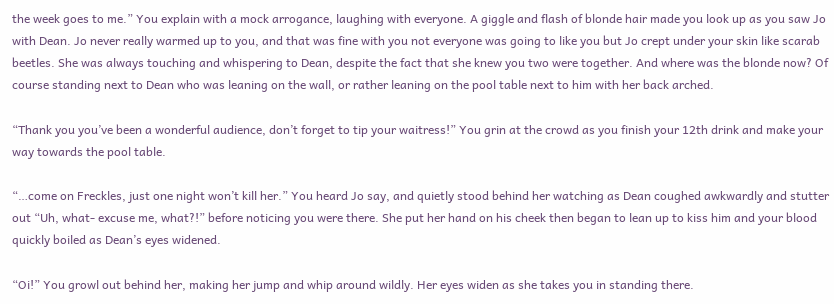the week goes to me.” You explain with a mock arrogance, laughing with everyone. A giggle and flash of blonde hair made you look up as you saw Jo with Dean. Jo never really warmed up to you, and that was fine with you not everyone was going to like you but Jo crept under your skin like scarab beetles. She was always touching and whispering to Dean, despite the fact that she knew you two were together. And where was the blonde now? Of course standing next to Dean who was leaning on the wall, or rather leaning on the pool table next to him with her back arched.

“Thank you you’ve been a wonderful audience, don’t forget to tip your waitress!” You grin at the crowd as you finish your 12th drink and make your way towards the pool table.

“…come on Freckles, just one night won’t kill her.” You heard Jo say, and quietly stood behind her watching as Dean coughed awkwardly and stutter out “Uh, what- excuse me, what?!” before noticing you were there. She put her hand on his cheek then began to lean up to kiss him and your blood quickly boiled as Dean’s eyes widened.

“Oi!” You growl out behind her, making her jump and whip around wildly. Her eyes widen as she takes you in standing there.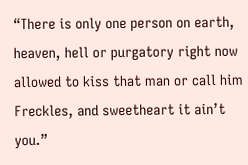“There is only one person on earth, heaven, hell or purgatory right now allowed to kiss that man or call him Freckles, and sweetheart it ain’t you.”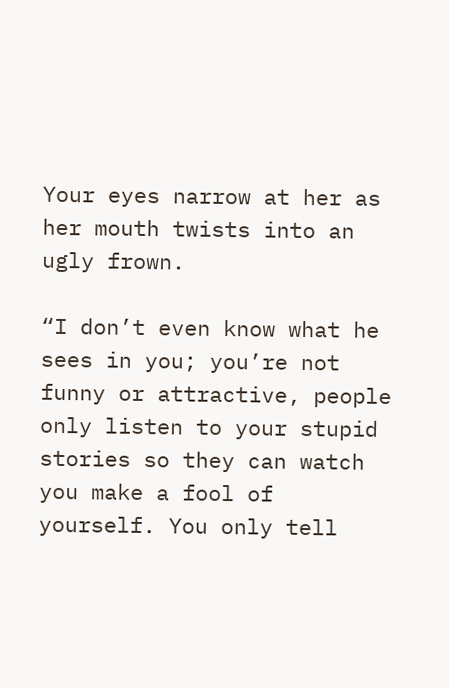Your eyes narrow at her as her mouth twists into an ugly frown.

“I don’t even know what he sees in you; you’re not funny or attractive, people only listen to your stupid stories so they can watch you make a fool of yourself. You only tell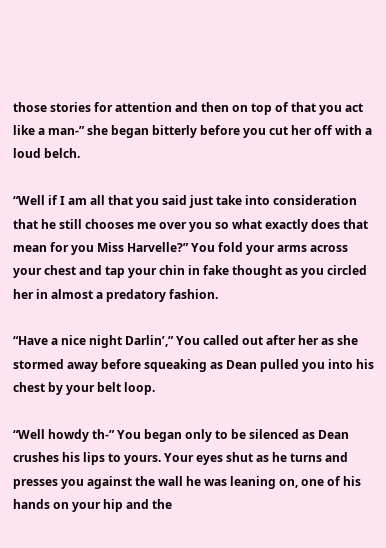those stories for attention and then on top of that you act like a man-” she began bitterly before you cut her off with a loud belch.

“Well if I am all that you said just take into consideration that he still chooses me over you so what exactly does that mean for you Miss Harvelle?” You fold your arms across your chest and tap your chin in fake thought as you circled her in almost a predatory fashion.

“Have a nice night Darlin’,” You called out after her as she stormed away before squeaking as Dean pulled you into his chest by your belt loop.

“Well howdy th-” You began only to be silenced as Dean crushes his lips to yours. Your eyes shut as he turns and presses you against the wall he was leaning on, one of his hands on your hip and the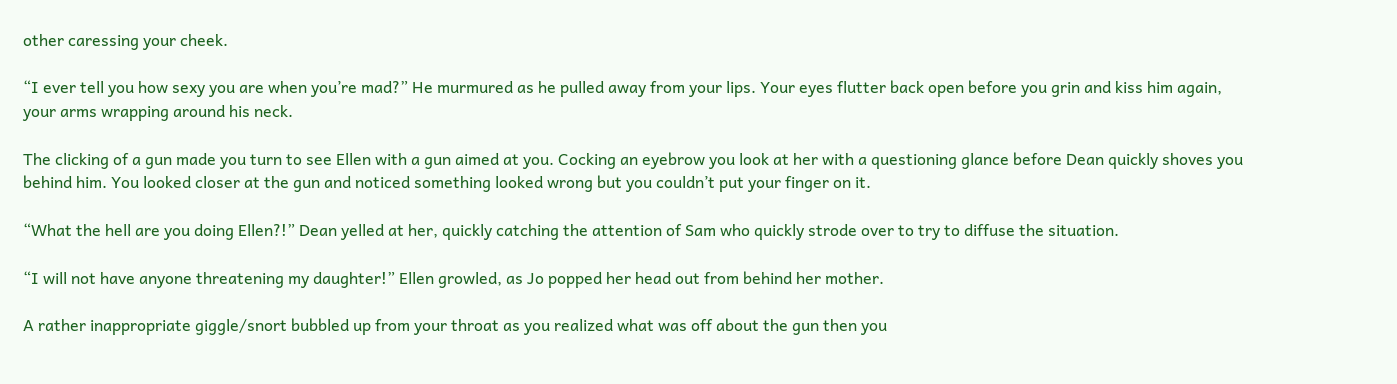other caressing your cheek.

“I ever tell you how sexy you are when you’re mad?” He murmured as he pulled away from your lips. Your eyes flutter back open before you grin and kiss him again, your arms wrapping around his neck.

The clicking of a gun made you turn to see Ellen with a gun aimed at you. Cocking an eyebrow you look at her with a questioning glance before Dean quickly shoves you behind him. You looked closer at the gun and noticed something looked wrong but you couldn’t put your finger on it.

“What the hell are you doing Ellen?!” Dean yelled at her, quickly catching the attention of Sam who quickly strode over to try to diffuse the situation.

“I will not have anyone threatening my daughter!” Ellen growled, as Jo popped her head out from behind her mother.

A rather inappropriate giggle/snort bubbled up from your throat as you realized what was off about the gun then you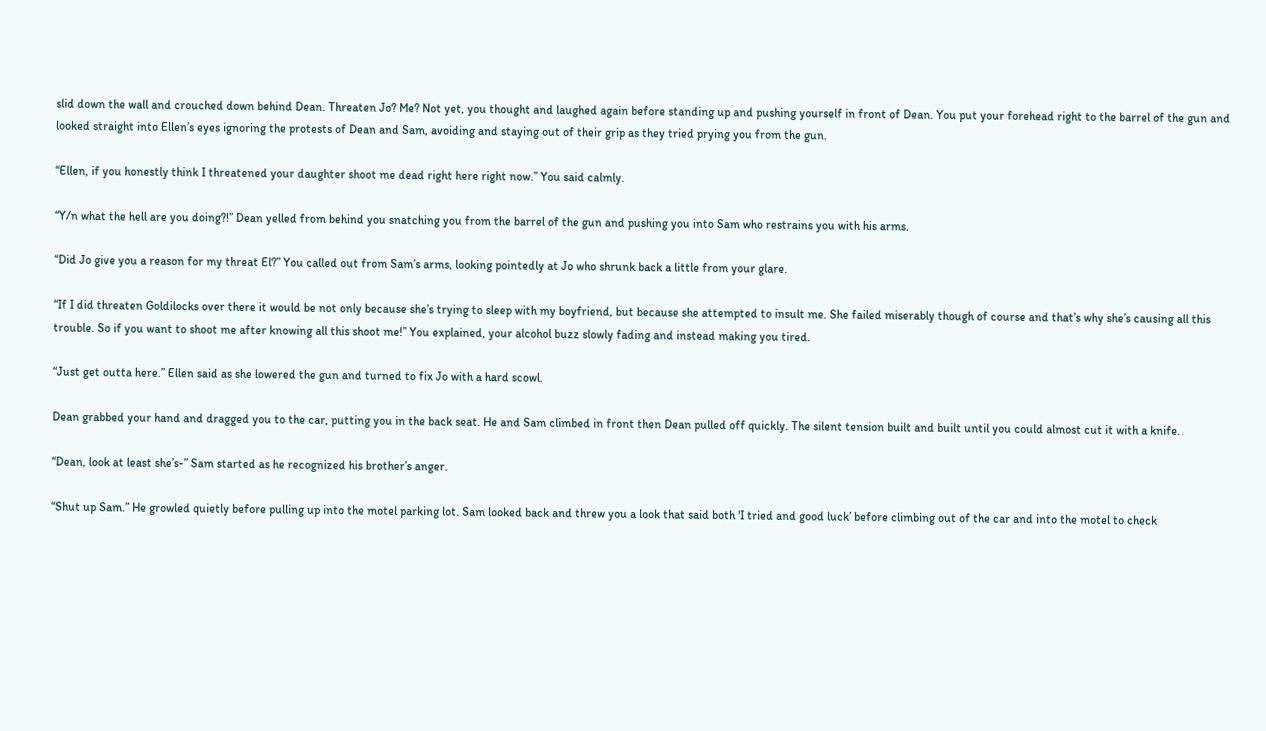slid down the wall and crouched down behind Dean. Threaten Jo? Me? Not yet, you thought and laughed again before standing up and pushing yourself in front of Dean. You put your forehead right to the barrel of the gun and looked straight into Ellen’s eyes ignoring the protests of Dean and Sam, avoiding and staying out of their grip as they tried prying you from the gun.

“Ellen, if you honestly think I threatened your daughter shoot me dead right here right now.” You said calmly.

“Y/n what the hell are you doing?!” Dean yelled from behind you snatching you from the barrel of the gun and pushing you into Sam who restrains you with his arms.

“Did Jo give you a reason for my threat El?” You called out from Sam’s arms, looking pointedly at Jo who shrunk back a little from your glare.

“If I did threaten Goldilocks over there it would be not only because she’s trying to sleep with my boyfriend, but because she attempted to insult me. She failed miserably though of course and that’s why she’s causing all this trouble. So if you want to shoot me after knowing all this shoot me!” You explained, your alcohol buzz slowly fading and instead making you tired.

“Just get outta here.” Ellen said as she lowered the gun and turned to fix Jo with a hard scowl.

Dean grabbed your hand and dragged you to the car, putting you in the back seat. He and Sam climbed in front then Dean pulled off quickly. The silent tension built and built until you could almost cut it with a knife.

“Dean, look at least she’s-” Sam started as he recognized his brother’s anger.

“Shut up Sam.” He growled quietly before pulling up into the motel parking lot. Sam looked back and threw you a look that said both 'I tried and good luck’ before climbing out of the car and into the motel to check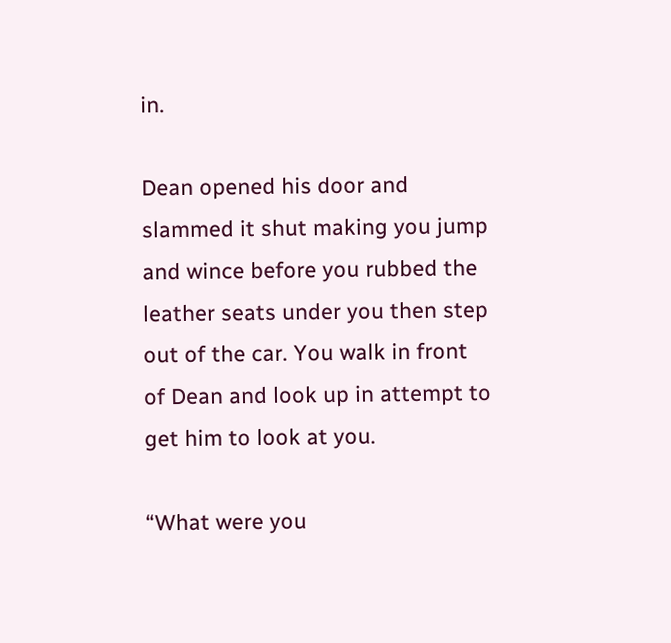in.

Dean opened his door and slammed it shut making you jump and wince before you rubbed the leather seats under you then step out of the car. You walk in front of Dean and look up in attempt to get him to look at you.

“What were you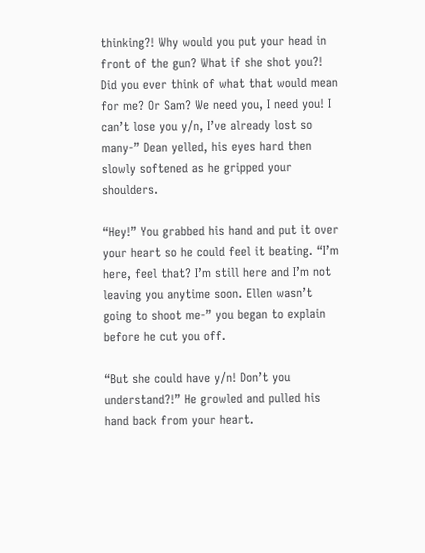thinking?! Why would you put your head in front of the gun? What if she shot you?! Did you ever think of what that would mean for me? Or Sam? We need you, I need you! I can’t lose you y/n, I’ve already lost so many-” Dean yelled, his eyes hard then slowly softened as he gripped your shoulders.

“Hey!” You grabbed his hand and put it over your heart so he could feel it beating. “I’m here, feel that? I’m still here and I’m not leaving you anytime soon. Ellen wasn’t going to shoot me-” you began to explain before he cut you off.

“But she could have y/n! Don’t you understand?!” He growled and pulled his hand back from your heart.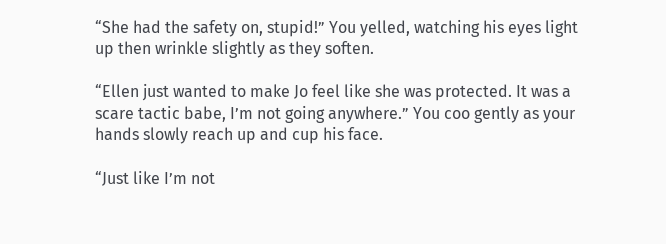“She had the safety on, stupid!” You yelled, watching his eyes light up then wrinkle slightly as they soften.

“Ellen just wanted to make Jo feel like she was protected. It was a scare tactic babe, I’m not going anywhere.” You coo gently as your hands slowly reach up and cup his face.

“Just like I’m not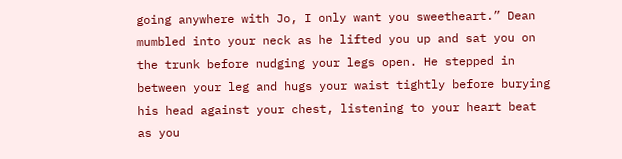going anywhere with Jo, I only want you sweetheart.” Dean mumbled into your neck as he lifted you up and sat you on the trunk before nudging your legs open. He stepped in between your leg and hugs your waist tightly before burying his head against your chest, listening to your heart beat as you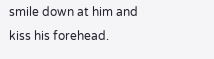smile down at him and kiss his forehead.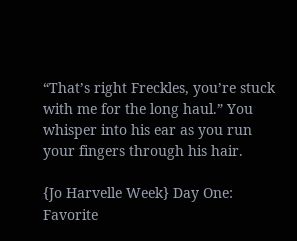“That’s right Freckles, you’re stuck with me for the long haul.” You whisper into his ear as you run your fingers through his hair.

{Jo Harvelle Week} Day One: Favorite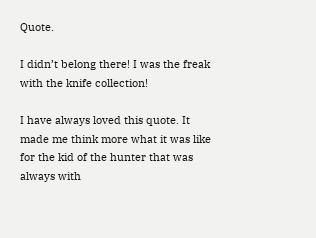Quote.

I didn’t belong there! I was the freak with the knife collection!

I have always loved this quote. It made me think more what it was like for the kid of the hunter that was always with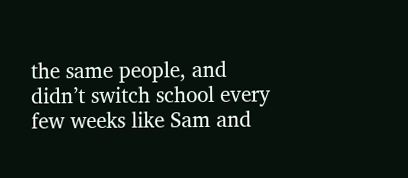the same people, and didn’t switch school every few weeks like Sam and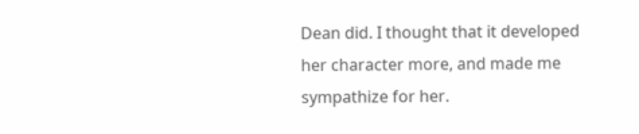Dean did. I thought that it developed her character more, and made me sympathize for her.